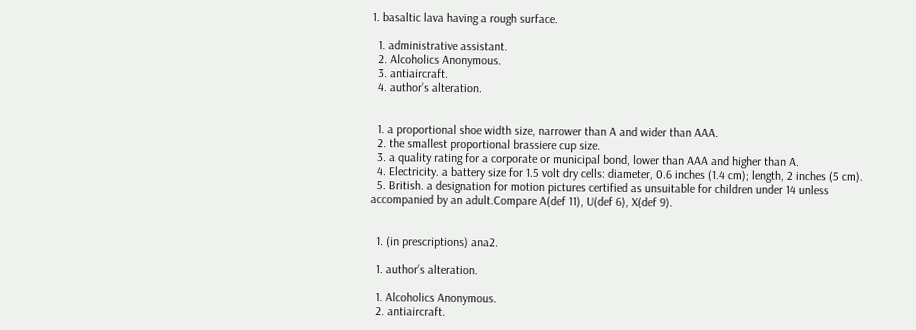1. basaltic lava having a rough surface.

  1. administrative assistant.
  2. Alcoholics Anonymous.
  3. antiaircraft.
  4. author’s alteration.


  1. a proportional shoe width size, narrower than A and wider than AAA.
  2. the smallest proportional brassiere cup size.
  3. a quality rating for a corporate or municipal bond, lower than AAA and higher than A.
  4. Electricity. a battery size for 1.5 volt dry cells: diameter, 0.6 inches (1.4 cm); length, 2 inches (5 cm).
  5. British. a designation for motion pictures certified as unsuitable for children under 14 unless accompanied by an adult.Compare A(def 11), U(def 6), X(def 9).


  1. (in prescriptions) ana2.

  1. author’s alteration.

  1. Alcoholics Anonymous.
  2. antiaircraft.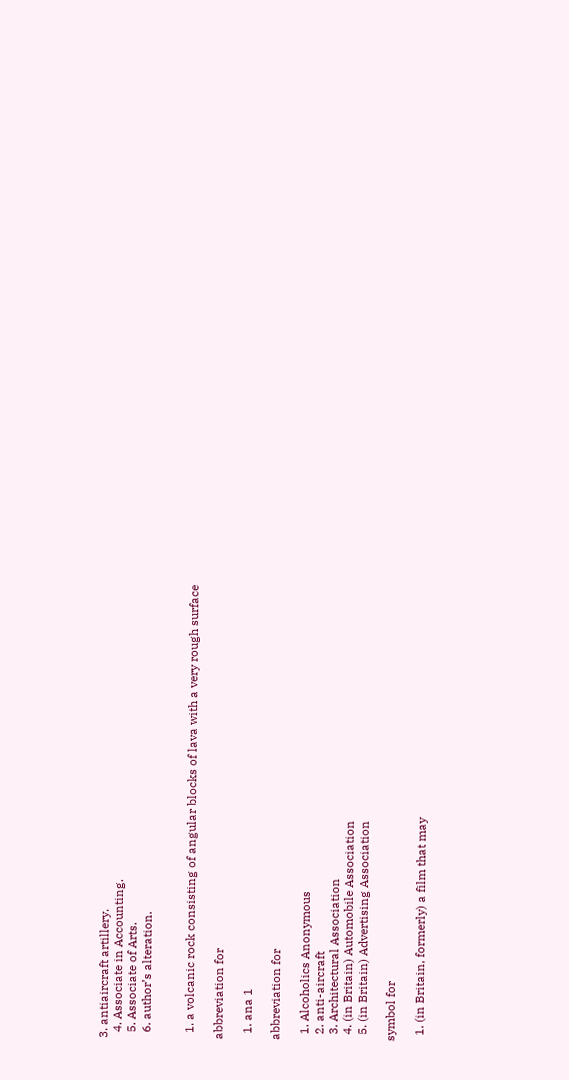3. antiaircraft artillery.
  4. Associate in Accounting.
  5. Associate of Arts.
  6. author’s alteration.


  1. a volcanic rock consisting of angular blocks of lava with a very rough surface

abbreviation for

  1. ana 1

abbreviation for

  1. Alcoholics Anonymous
  2. anti-aircraft
  3. Architectural Association
  4. (in Britain) Automobile Association
  5. (in Britain) Advertising Association

symbol for

  1. (in Britain, formerly) a film that may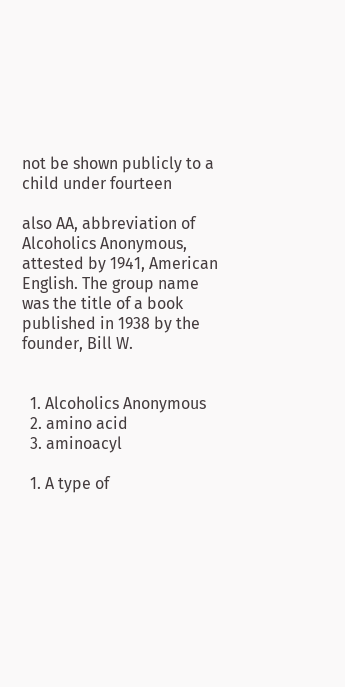not be shown publicly to a child under fourteen

also AA, abbreviation of Alcoholics Anonymous, attested by 1941, American English. The group name was the title of a book published in 1938 by the founder, Bill W.


  1. Alcoholics Anonymous
  2. amino acid
  3. aminoacyl

  1. A type of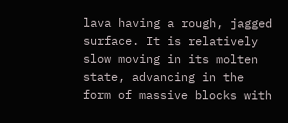lava having a rough, jagged surface. It is relatively slow moving in its molten state, advancing in the form of massive blocks with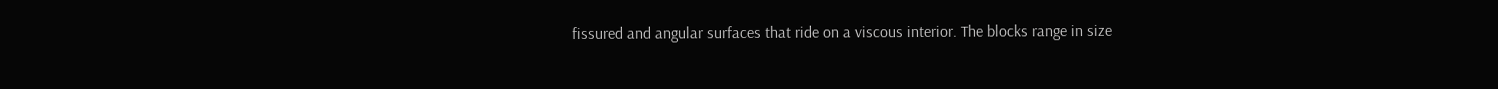fissured and angular surfaces that ride on a viscous interior. The blocks range in size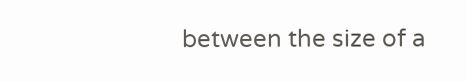between the size of a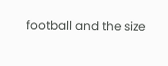football and the size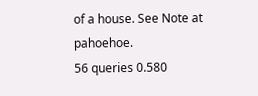of a house. See Note at pahoehoe.
56 queries 0.580